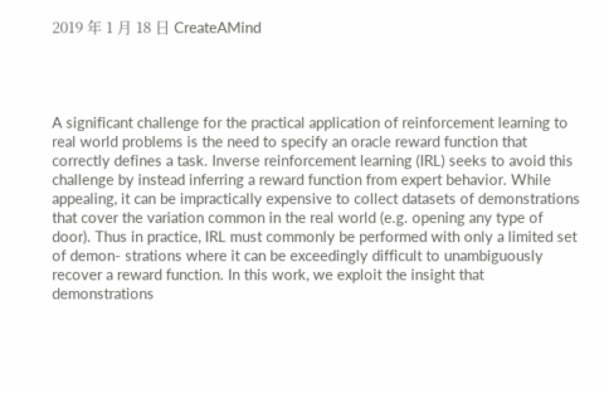2019 年 1 月 18 日 CreateAMind




A significant challenge for the practical application of reinforcement learning to real world problems is the need to specify an oracle reward function that correctly defines a task. Inverse reinforcement learning (IRL) seeks to avoid this challenge by instead inferring a reward function from expert behavior. While appealing, it can be impractically expensive to collect datasets of demonstrations that cover the variation common in the real world (e.g. opening any type of door). Thus in practice, IRL must commonly be performed with only a limited set of demon- strations where it can be exceedingly difficult to unambiguously recover a reward function. In this work, we exploit the insight that demonstrations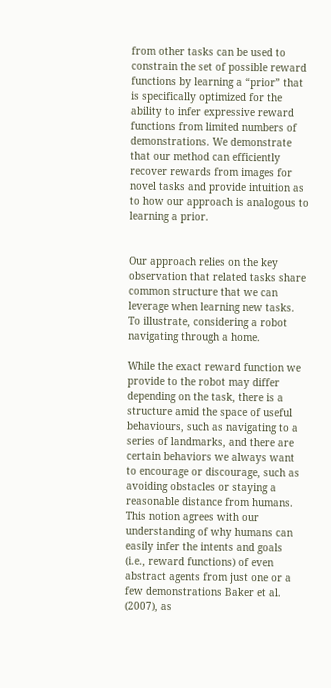from other tasks can be used to constrain the set of possible reward functions by learning a “prior” that is specifically optimized for the ability to infer expressive reward functions from limited numbers of demonstrations. We demonstrate that our method can efficiently recover rewards from images for novel tasks and provide intuition as to how our approach is analogous to learning a prior.


Our approach relies on the key observation that related tasks share common structure that we can leverage when learning new tasks. To illustrate, considering a robot navigating through a home.

While the exact reward function we provide to the robot may differ depending on the task, there is a structure amid the space of useful behaviours, such as navigating to a series of landmarks, and there are certain behaviors we always want to encourage or discourage, such as avoiding obstacles or staying a reasonable distance from humans. This notion agrees with our understanding of why humans can easily infer the intents and goals (i.e., reward functions) of even abstract agents from just one or a few demonstrations Baker et al. (2007), as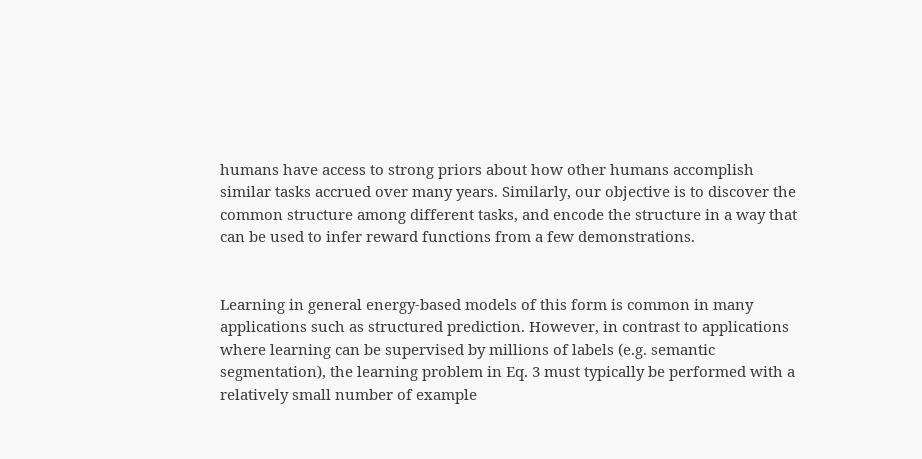humans have access to strong priors about how other humans accomplish similar tasks accrued over many years. Similarly, our objective is to discover the common structure among different tasks, and encode the structure in a way that can be used to infer reward functions from a few demonstrations.


Learning in general energy-based models of this form is common in many applications such as structured prediction. However, in contrast to applications where learning can be supervised by millions of labels (e.g. semantic segmentation), the learning problem in Eq. 3 must typically be performed with a relatively small number of example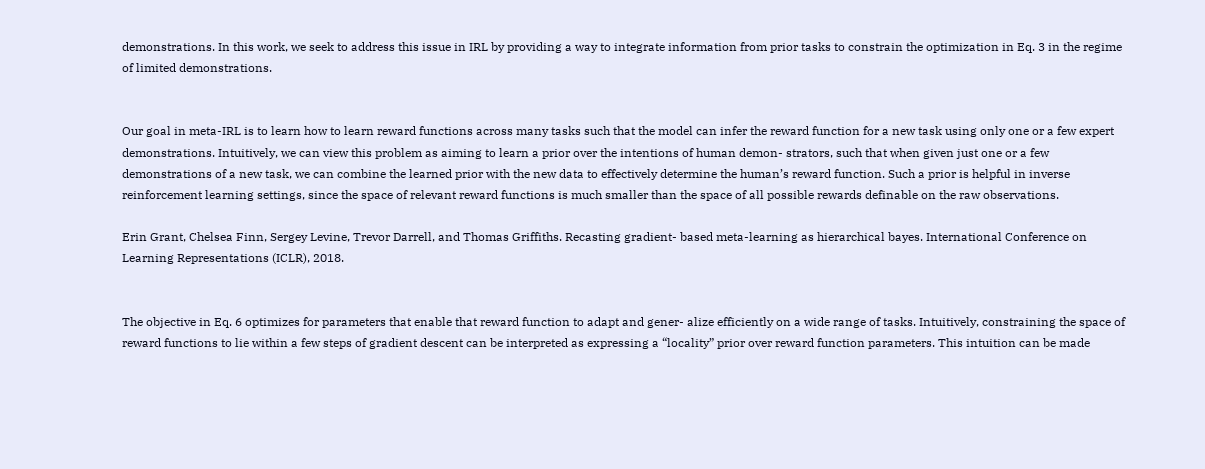demonstrations. In this work, we seek to address this issue in IRL by providing a way to integrate information from prior tasks to constrain the optimization in Eq. 3 in the regime of limited demonstrations.


Our goal in meta-IRL is to learn how to learn reward functions across many tasks such that the model can infer the reward function for a new task using only one or a few expert demonstrations. Intuitively, we can view this problem as aiming to learn a prior over the intentions of human demon- strators, such that when given just one or a few demonstrations of a new task, we can combine the learned prior with the new data to effectively determine the human’s reward function. Such a prior is helpful in inverse reinforcement learning settings, since the space of relevant reward functions is much smaller than the space of all possible rewards definable on the raw observations.

Erin Grant, Chelsea Finn, Sergey Levine, Trevor Darrell, and Thomas Griffiths. Recasting gradient- based meta-learning as hierarchical bayes. International Conference on Learning Representations (ICLR), 2018.


The objective in Eq. 6 optimizes for parameters that enable that reward function to adapt and gener- alize efficiently on a wide range of tasks. Intuitively, constraining the space of reward functions to lie within a few steps of gradient descent can be interpreted as expressing a “locality” prior over reward function parameters. This intuition can be made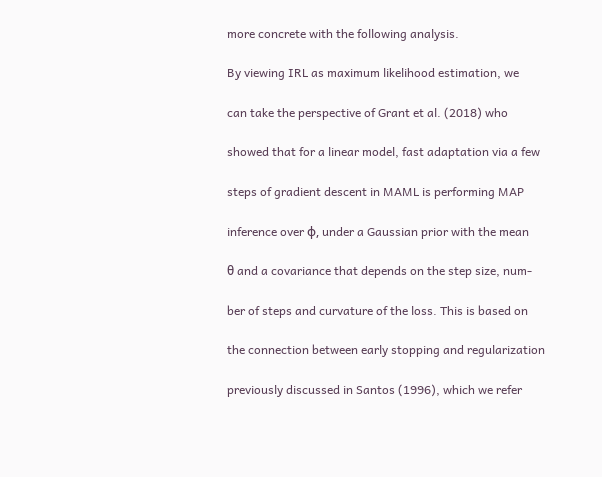more concrete with the following analysis.

By viewing IRL as maximum likelihood estimation, we

can take the perspective of Grant et al. (2018) who

showed that for a linear model, fast adaptation via a few

steps of gradient descent in MAML is performing MAP

inference over φ, under a Gaussian prior with the mean

θ and a covariance that depends on the step size, num-

ber of steps and curvature of the loss. This is based on

the connection between early stopping and regularization

previously discussed in Santos (1996), which we refer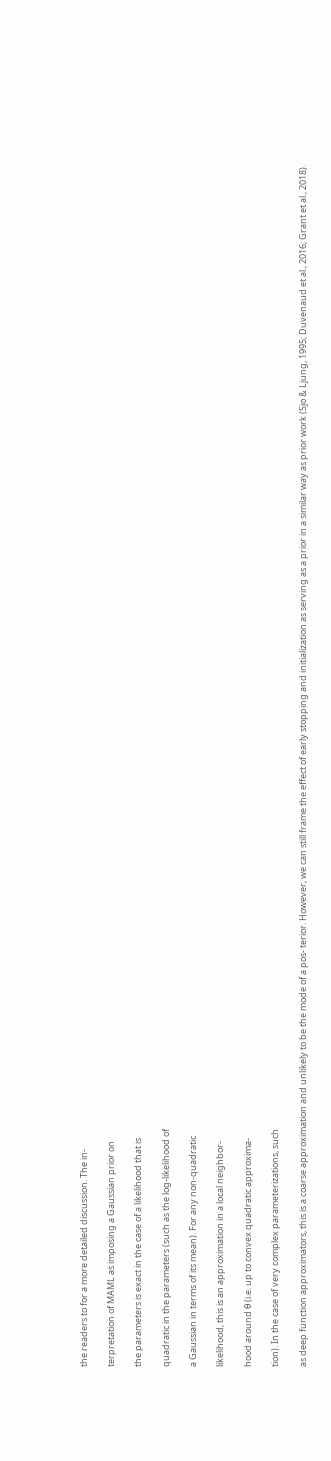the readers to for a more detailed discussion. The in-

terpretation of MAML as imposing a Gaussian prior on

the parameters is exact in the case of a likelihood that is

quadratic in the parameters (such as the log-likelihood of

a Gaussian in terms of its mean). For any non-quadratic

likelihood, this is an approximation in a local neighbor-

hood around θ (i.e. up to convex quadratic approxima-

tion). In the case of very complex parameterizations, such

as deep function approximators, this is a coarse approximation and unlikely to be the mode of a pos- terior. However, we can still frame the effect of early stopping and initialization as serving as a prior in a similar way as prior work (Sjo & Ljung, 1995; Duvenaud et al., 2016; Grant et al., 2018).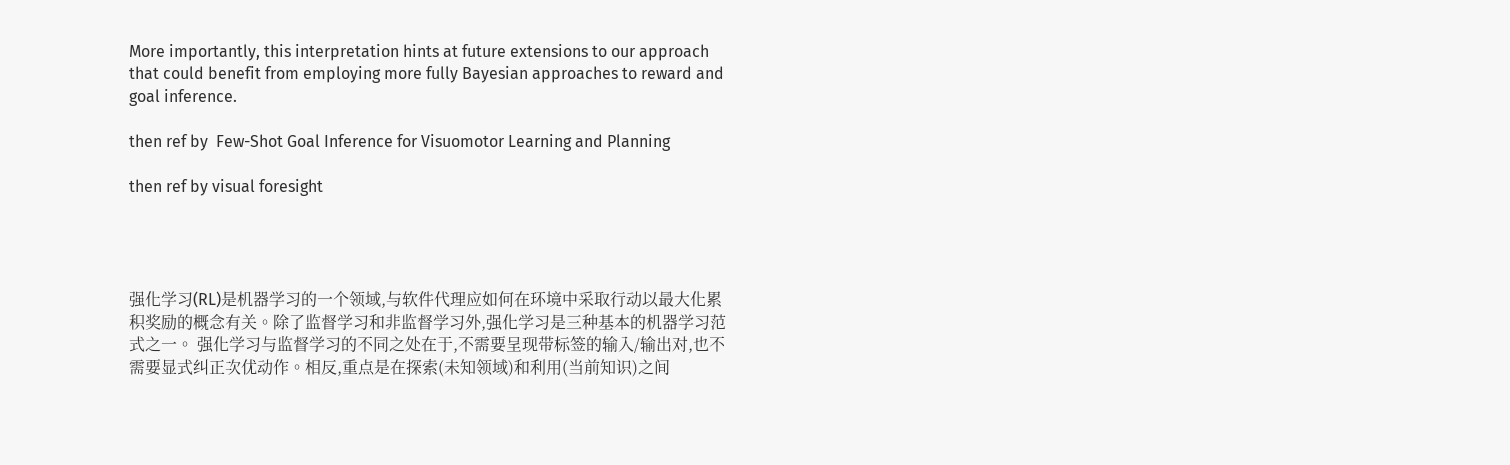More importantly, this interpretation hints at future extensions to our approach that could benefit from employing more fully Bayesian approaches to reward and goal inference.

then ref by  Few-Shot Goal Inference for Visuomotor Learning and Planning

then ref by visual foresight




强化学习(RL)是机器学习的一个领域,与软件代理应如何在环境中采取行动以最大化累积奖励的概念有关。除了监督学习和非监督学习外,强化学习是三种基本的机器学习范式之一。 强化学习与监督学习的不同之处在于,不需要呈现带标签的输入/输出对,也不需要显式纠正次优动作。相反,重点是在探索(未知领域)和利用(当前知识)之间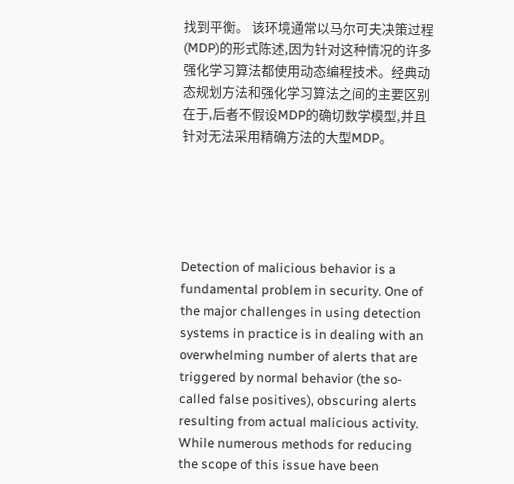找到平衡。 该环境通常以马尔可夫决策过程(MDP)的形式陈述,因为针对这种情况的许多强化学习算法都使用动态编程技术。经典动态规划方法和强化学习算法之间的主要区别在于,后者不假设MDP的确切数学模型,并且针对无法采用精确方法的大型MDP。





Detection of malicious behavior is a fundamental problem in security. One of the major challenges in using detection systems in practice is in dealing with an overwhelming number of alerts that are triggered by normal behavior (the so-called false positives), obscuring alerts resulting from actual malicious activity. While numerous methods for reducing the scope of this issue have been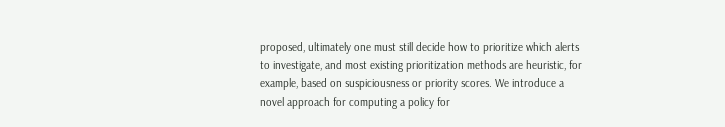proposed, ultimately one must still decide how to prioritize which alerts to investigate, and most existing prioritization methods are heuristic, for example, based on suspiciousness or priority scores. We introduce a novel approach for computing a policy for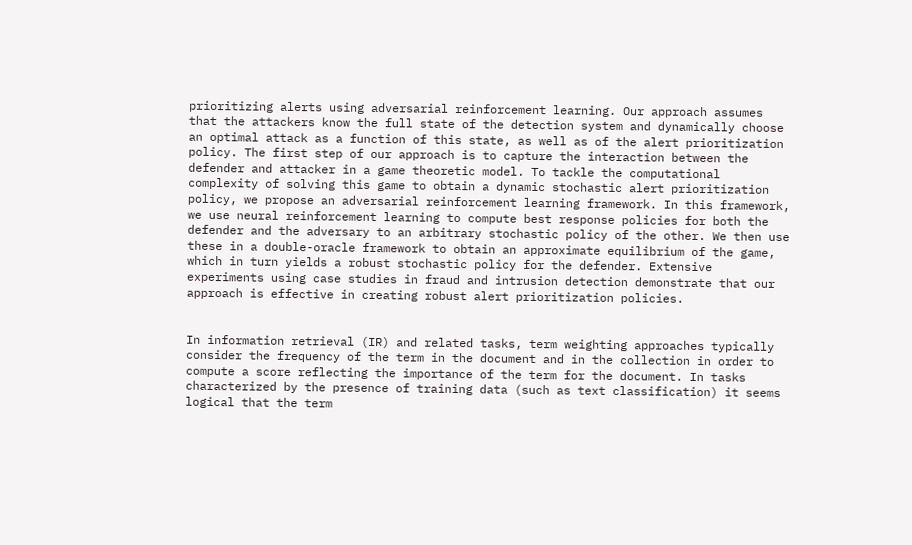prioritizing alerts using adversarial reinforcement learning. Our approach assumes that the attackers know the full state of the detection system and dynamically choose an optimal attack as a function of this state, as well as of the alert prioritization policy. The first step of our approach is to capture the interaction between the defender and attacker in a game theoretic model. To tackle the computational complexity of solving this game to obtain a dynamic stochastic alert prioritization policy, we propose an adversarial reinforcement learning framework. In this framework, we use neural reinforcement learning to compute best response policies for both the defender and the adversary to an arbitrary stochastic policy of the other. We then use these in a double-oracle framework to obtain an approximate equilibrium of the game, which in turn yields a robust stochastic policy for the defender. Extensive experiments using case studies in fraud and intrusion detection demonstrate that our approach is effective in creating robust alert prioritization policies.


In information retrieval (IR) and related tasks, term weighting approaches typically consider the frequency of the term in the document and in the collection in order to compute a score reflecting the importance of the term for the document. In tasks characterized by the presence of training data (such as text classification) it seems logical that the term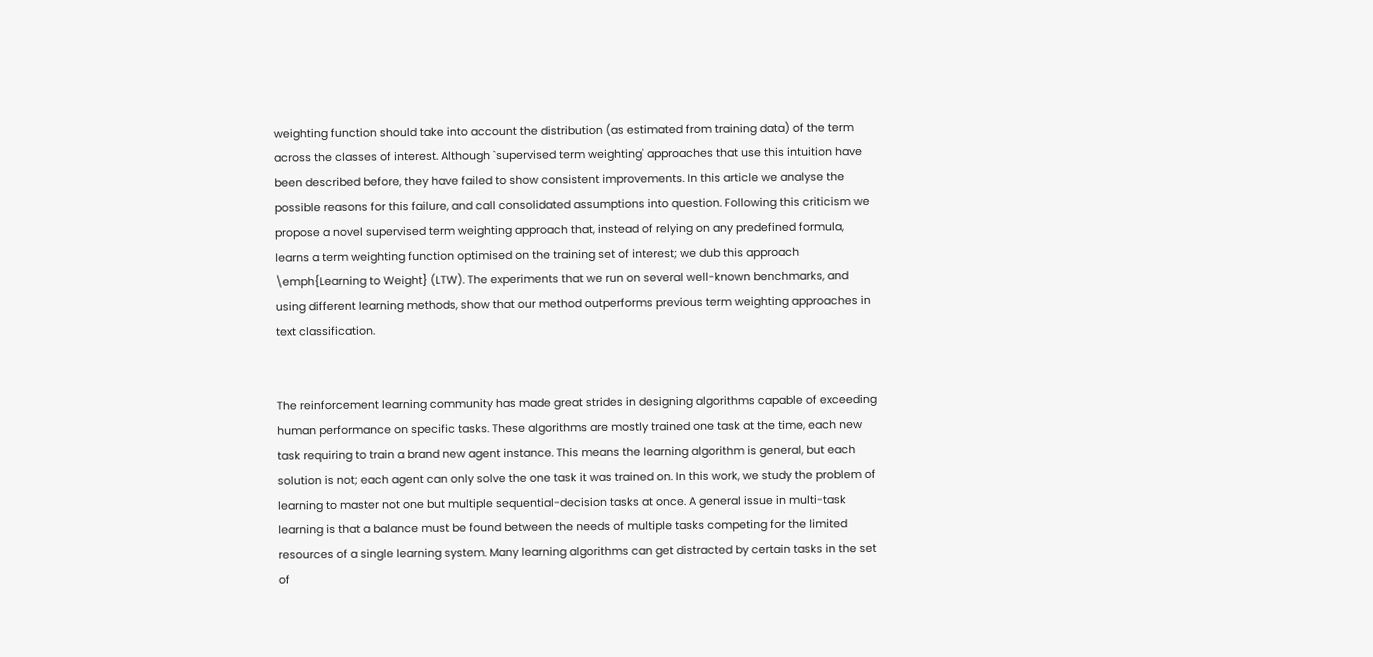weighting function should take into account the distribution (as estimated from training data) of the term across the classes of interest. Although `supervised term weighting' approaches that use this intuition have been described before, they have failed to show consistent improvements. In this article we analyse the possible reasons for this failure, and call consolidated assumptions into question. Following this criticism we propose a novel supervised term weighting approach that, instead of relying on any predefined formula, learns a term weighting function optimised on the training set of interest; we dub this approach \emph{Learning to Weight} (LTW). The experiments that we run on several well-known benchmarks, and using different learning methods, show that our method outperforms previous term weighting approaches in text classification.


The reinforcement learning community has made great strides in designing algorithms capable of exceeding human performance on specific tasks. These algorithms are mostly trained one task at the time, each new task requiring to train a brand new agent instance. This means the learning algorithm is general, but each solution is not; each agent can only solve the one task it was trained on. In this work, we study the problem of learning to master not one but multiple sequential-decision tasks at once. A general issue in multi-task learning is that a balance must be found between the needs of multiple tasks competing for the limited resources of a single learning system. Many learning algorithms can get distracted by certain tasks in the set of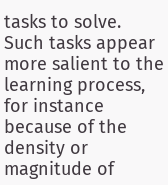tasks to solve. Such tasks appear more salient to the learning process, for instance because of the density or magnitude of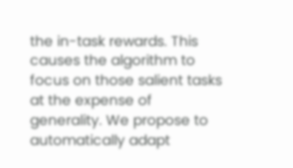the in-task rewards. This causes the algorithm to focus on those salient tasks at the expense of generality. We propose to automatically adapt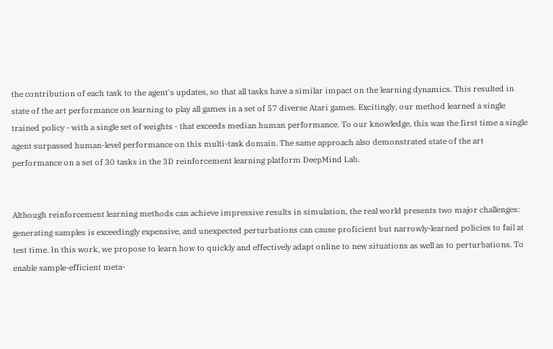the contribution of each task to the agent's updates, so that all tasks have a similar impact on the learning dynamics. This resulted in state of the art performance on learning to play all games in a set of 57 diverse Atari games. Excitingly, our method learned a single trained policy - with a single set of weights - that exceeds median human performance. To our knowledge, this was the first time a single agent surpassed human-level performance on this multi-task domain. The same approach also demonstrated state of the art performance on a set of 30 tasks in the 3D reinforcement learning platform DeepMind Lab.


Although reinforcement learning methods can achieve impressive results in simulation, the real world presents two major challenges: generating samples is exceedingly expensive, and unexpected perturbations can cause proficient but narrowly-learned policies to fail at test time. In this work, we propose to learn how to quickly and effectively adapt online to new situations as well as to perturbations. To enable sample-efficient meta-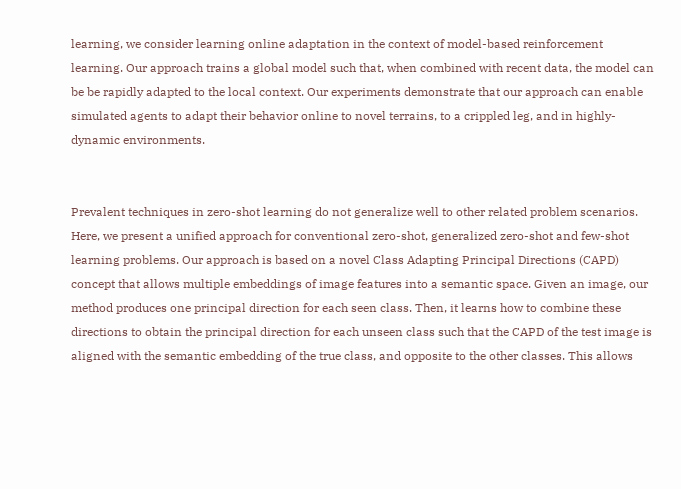learning, we consider learning online adaptation in the context of model-based reinforcement learning. Our approach trains a global model such that, when combined with recent data, the model can be be rapidly adapted to the local context. Our experiments demonstrate that our approach can enable simulated agents to adapt their behavior online to novel terrains, to a crippled leg, and in highly-dynamic environments.


Prevalent techniques in zero-shot learning do not generalize well to other related problem scenarios. Here, we present a unified approach for conventional zero-shot, generalized zero-shot and few-shot learning problems. Our approach is based on a novel Class Adapting Principal Directions (CAPD) concept that allows multiple embeddings of image features into a semantic space. Given an image, our method produces one principal direction for each seen class. Then, it learns how to combine these directions to obtain the principal direction for each unseen class such that the CAPD of the test image is aligned with the semantic embedding of the true class, and opposite to the other classes. This allows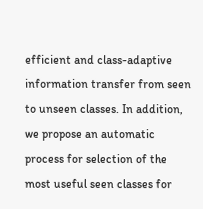efficient and class-adaptive information transfer from seen to unseen classes. In addition, we propose an automatic process for selection of the most useful seen classes for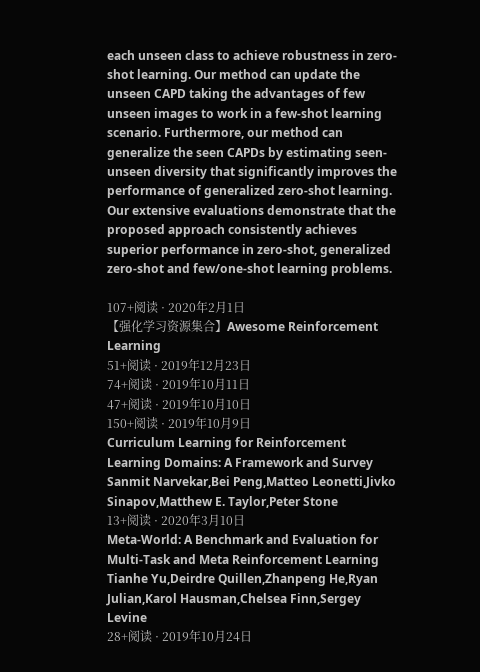each unseen class to achieve robustness in zero-shot learning. Our method can update the unseen CAPD taking the advantages of few unseen images to work in a few-shot learning scenario. Furthermore, our method can generalize the seen CAPDs by estimating seen-unseen diversity that significantly improves the performance of generalized zero-shot learning. Our extensive evaluations demonstrate that the proposed approach consistently achieves superior performance in zero-shot, generalized zero-shot and few/one-shot learning problems.

107+阅读 · 2020年2月1日
【强化学习资源集合】Awesome Reinforcement Learning
51+阅读 · 2019年12月23日
74+阅读 · 2019年10月11日
47+阅读 · 2019年10月10日
150+阅读 · 2019年10月9日
Curriculum Learning for Reinforcement Learning Domains: A Framework and Survey
Sanmit Narvekar,Bei Peng,Matteo Leonetti,Jivko Sinapov,Matthew E. Taylor,Peter Stone
13+阅读 · 2020年3月10日
Meta-World: A Benchmark and Evaluation for Multi-Task and Meta Reinforcement Learning
Tianhe Yu,Deirdre Quillen,Zhanpeng He,Ryan Julian,Karol Hausman,Chelsea Finn,Sergey Levine
28+阅读 · 2019年10月24日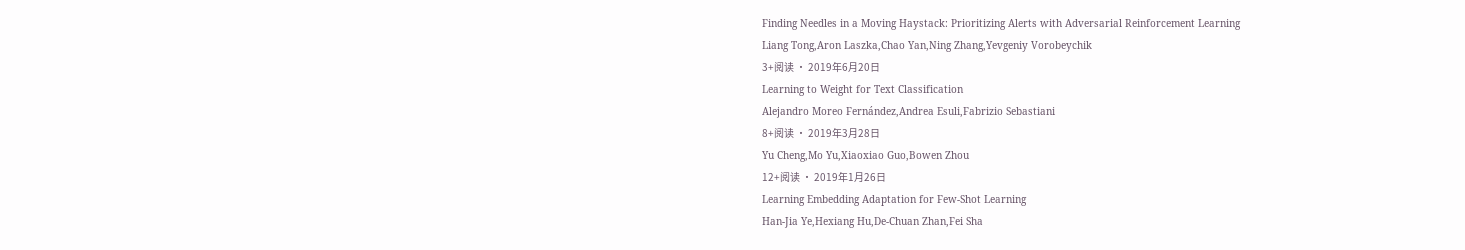Finding Needles in a Moving Haystack: Prioritizing Alerts with Adversarial Reinforcement Learning
Liang Tong,Aron Laszka,Chao Yan,Ning Zhang,Yevgeniy Vorobeychik
3+阅读 · 2019年6月20日
Learning to Weight for Text Classification
Alejandro Moreo Fernández,Andrea Esuli,Fabrizio Sebastiani
8+阅读 · 2019年3月28日
Yu Cheng,Mo Yu,Xiaoxiao Guo,Bowen Zhou
12+阅读 · 2019年1月26日
Learning Embedding Adaptation for Few-Shot Learning
Han-Jia Ye,Hexiang Hu,De-Chuan Zhan,Fei Sha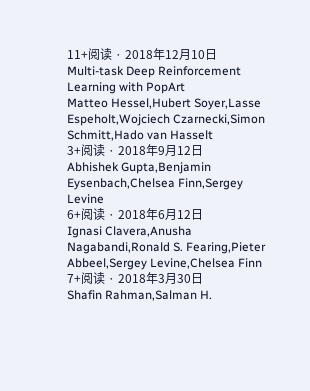11+阅读 · 2018年12月10日
Multi-task Deep Reinforcement Learning with PopArt
Matteo Hessel,Hubert Soyer,Lasse Espeholt,Wojciech Czarnecki,Simon Schmitt,Hado van Hasselt
3+阅读 · 2018年9月12日
Abhishek Gupta,Benjamin Eysenbach,Chelsea Finn,Sergey Levine
6+阅读 · 2018年6月12日
Ignasi Clavera,Anusha Nagabandi,Ronald S. Fearing,Pieter Abbeel,Sergey Levine,Chelsea Finn
7+阅读 · 2018年3月30日
Shafin Rahman,Salman H.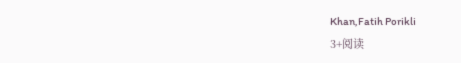Khan,Fatih Porikli
3+阅读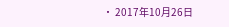· 2017年10月26日